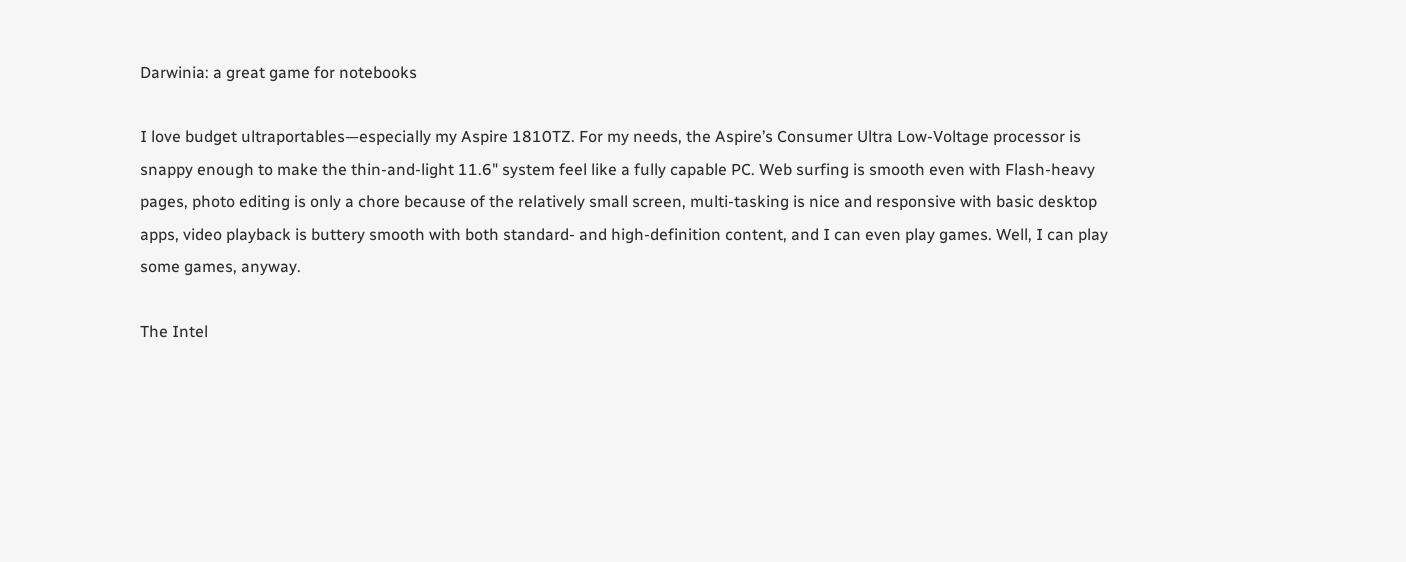Darwinia: a great game for notebooks

I love budget ultraportables—especially my Aspire 1810TZ. For my needs, the Aspire’s Consumer Ultra Low-Voltage processor is snappy enough to make the thin-and-light 11.6" system feel like a fully capable PC. Web surfing is smooth even with Flash-heavy pages, photo editing is only a chore because of the relatively small screen, multi-tasking is nice and responsive with basic desktop apps, video playback is buttery smooth with both standard- and high-definition content, and I can even play games. Well, I can play some games, anyway.

The Intel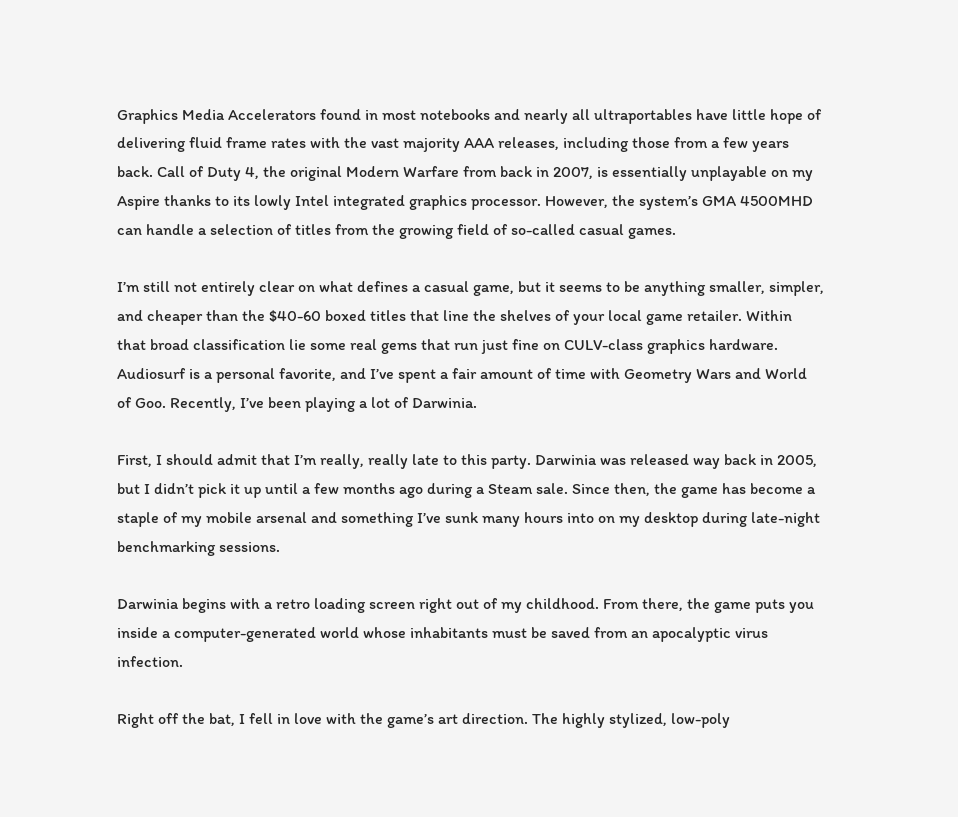Graphics Media Accelerators found in most notebooks and nearly all ultraportables have little hope of delivering fluid frame rates with the vast majority AAA releases, including those from a few years back. Call of Duty 4, the original Modern Warfare from back in 2007, is essentially unplayable on my Aspire thanks to its lowly Intel integrated graphics processor. However, the system’s GMA 4500MHD can handle a selection of titles from the growing field of so-called casual games.

I’m still not entirely clear on what defines a casual game, but it seems to be anything smaller, simpler, and cheaper than the $40-60 boxed titles that line the shelves of your local game retailer. Within that broad classification lie some real gems that run just fine on CULV-class graphics hardware. Audiosurf is a personal favorite, and I’ve spent a fair amount of time with Geometry Wars and World of Goo. Recently, I’ve been playing a lot of Darwinia.

First, I should admit that I’m really, really late to this party. Darwinia was released way back in 2005, but I didn’t pick it up until a few months ago during a Steam sale. Since then, the game has become a staple of my mobile arsenal and something I’ve sunk many hours into on my desktop during late-night benchmarking sessions.

Darwinia begins with a retro loading screen right out of my childhood. From there, the game puts you inside a computer-generated world whose inhabitants must be saved from an apocalyptic virus infection.

Right off the bat, I fell in love with the game’s art direction. The highly stylized, low-poly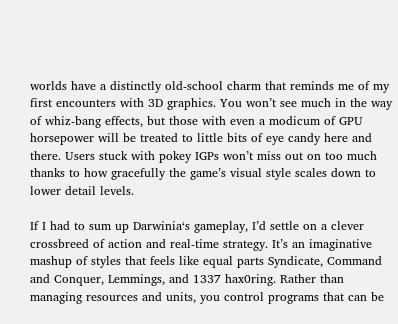worlds have a distinctly old-school charm that reminds me of my first encounters with 3D graphics. You won’t see much in the way of whiz-bang effects, but those with even a modicum of GPU horsepower will be treated to little bits of eye candy here and there. Users stuck with pokey IGPs won’t miss out on too much thanks to how gracefully the game’s visual style scales down to lower detail levels.

If I had to sum up Darwinia‘s gameplay, I’d settle on a clever crossbreed of action and real-time strategy. It’s an imaginative mashup of styles that feels like equal parts Syndicate, Command and Conquer, Lemmings, and 1337 hax0ring. Rather than managing resources and units, you control programs that can be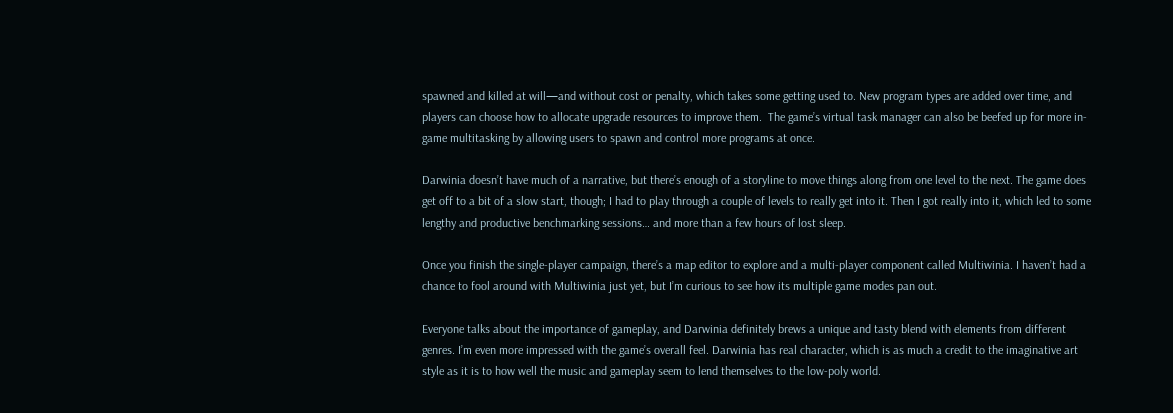spawned and killed at will—and without cost or penalty, which takes some getting used to. New program types are added over time, and players can choose how to allocate upgrade resources to improve them.  The game’s virtual task manager can also be beefed up for more in-game multitasking by allowing users to spawn and control more programs at once.

Darwinia doesn’t have much of a narrative, but there’s enough of a storyline to move things along from one level to the next. The game does get off to a bit of a slow start, though; I had to play through a couple of levels to really get into it. Then I got really into it, which led to some lengthy and productive benchmarking sessions… and more than a few hours of lost sleep.

Once you finish the single-player campaign, there’s a map editor to explore and a multi-player component called Multiwinia. I haven’t had a chance to fool around with Multiwinia just yet, but I’m curious to see how its multiple game modes pan out.

Everyone talks about the importance of gameplay, and Darwinia definitely brews a unique and tasty blend with elements from different genres. I’m even more impressed with the game’s overall feel. Darwinia has real character, which is as much a credit to the imaginative art style as it is to how well the music and gameplay seem to lend themselves to the low-poly world.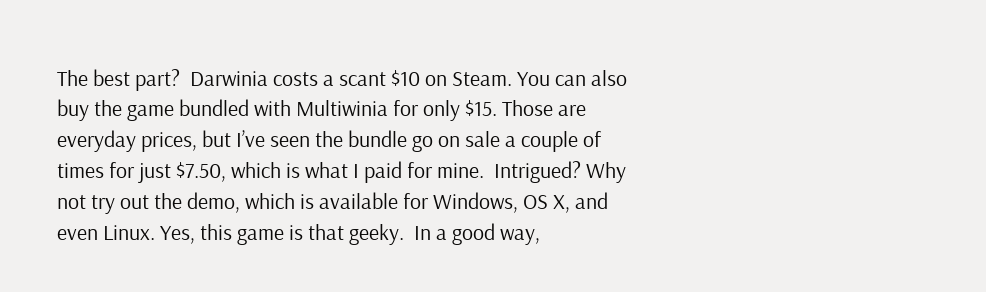The best part?  Darwinia costs a scant $10 on Steam. You can also buy the game bundled with Multiwinia for only $15. Those are everyday prices, but I’ve seen the bundle go on sale a couple of times for just $7.50, which is what I paid for mine.  Intrigued? Why not try out the demo, which is available for Windows, OS X, and even Linux. Yes, this game is that geeky.  In a good way,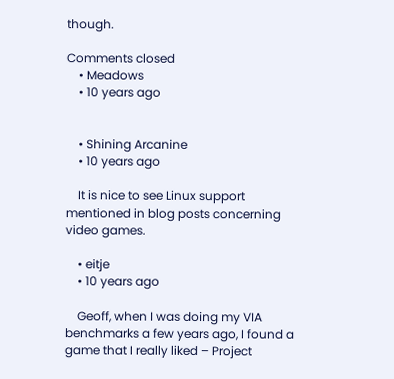though.

Comments closed
    • Meadows
    • 10 years ago


    • Shining Arcanine
    • 10 years ago

    It is nice to see Linux support mentioned in blog posts concerning video games.

    • eitje
    • 10 years ago

    Geoff, when I was doing my VIA benchmarks a few years ago, I found a game that I really liked – Project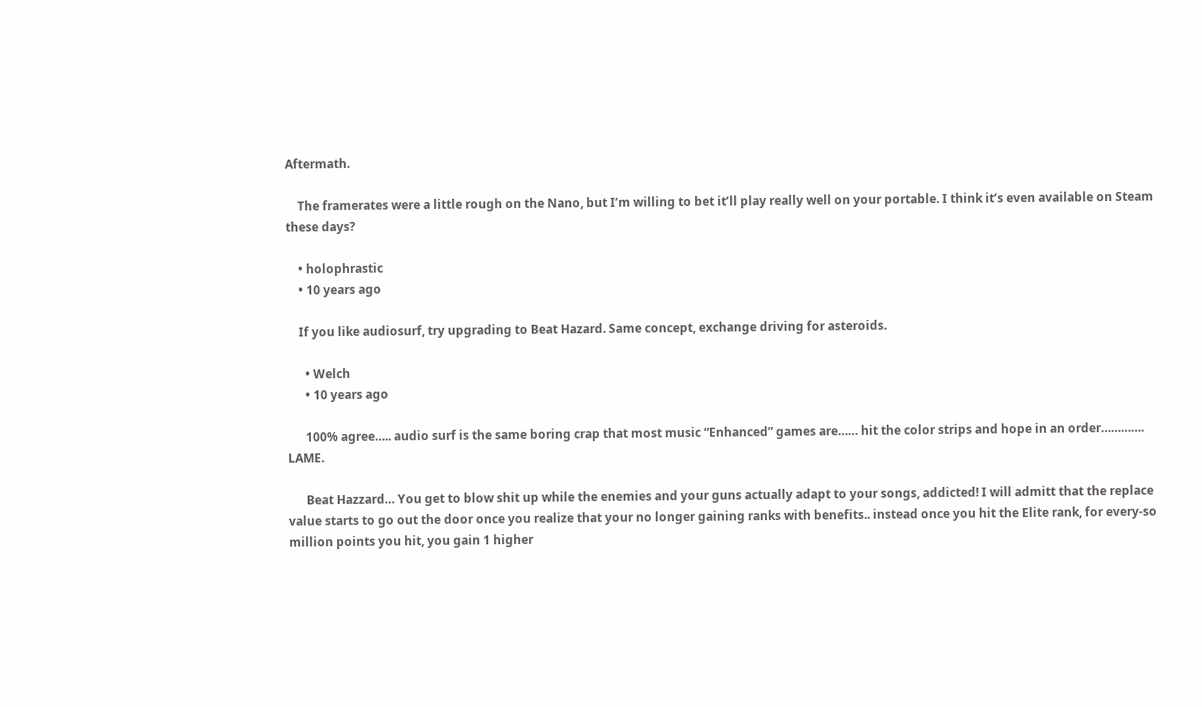Aftermath.

    The framerates were a little rough on the Nano, but I’m willing to bet it’ll play really well on your portable. I think it’s even available on Steam these days?

    • holophrastic
    • 10 years ago

    If you like audiosurf, try upgrading to Beat Hazard. Same concept, exchange driving for asteroids.

      • Welch
      • 10 years ago

      100% agree….. audio surf is the same boring crap that most music “Enhanced” games are…… hit the color strips and hope in an order…………. LAME.

      Beat Hazzard… You get to blow shit up while the enemies and your guns actually adapt to your songs, addicted! I will admitt that the replace value starts to go out the door once you realize that your no longer gaining ranks with benefits.. instead once you hit the Elite rank, for every-so million points you hit, you gain 1 higher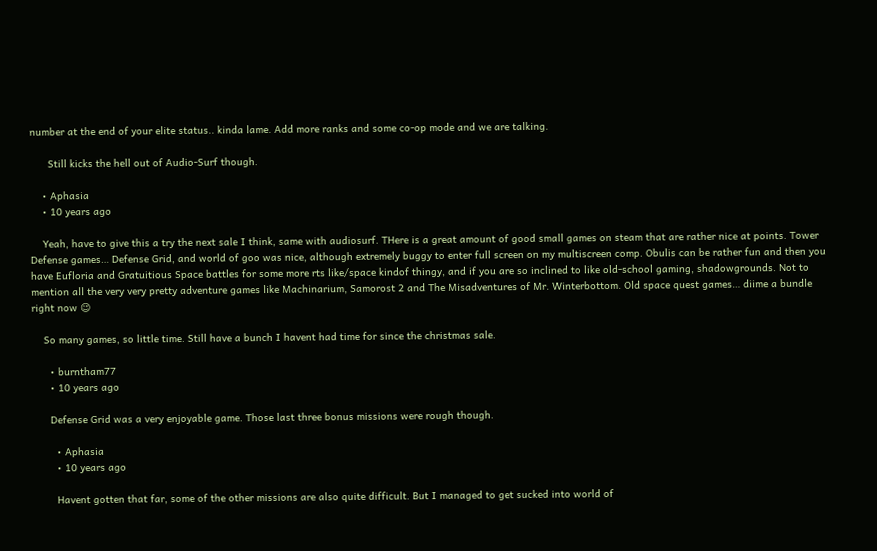number at the end of your elite status.. kinda lame. Add more ranks and some co-op mode and we are talking.

      Still kicks the hell out of Audio-Surf though.

    • Aphasia
    • 10 years ago

    Yeah, have to give this a try the next sale I think, same with audiosurf. THere is a great amount of good small games on steam that are rather nice at points. Tower Defense games… Defense Grid, and world of goo was nice, although extremely buggy to enter full screen on my multiscreen comp. Obulis can be rather fun and then you have Eufloria and Gratuitious Space battles for some more rts like/space kindof thingy, and if you are so inclined to like old-school gaming, shadowgrounds. Not to mention all the very very pretty adventure games like Machinarium, Samorost 2 and The Misadventures of Mr. Winterbottom. Old space quest games… diime a bundle right now 😉

    So many games, so little time. Still have a bunch I havent had time for since the christmas sale.

      • burntham77
      • 10 years ago

      Defense Grid was a very enjoyable game. Those last three bonus missions were rough though.

        • Aphasia
        • 10 years ago

        Havent gotten that far, some of the other missions are also quite difficult. But I managed to get sucked into world of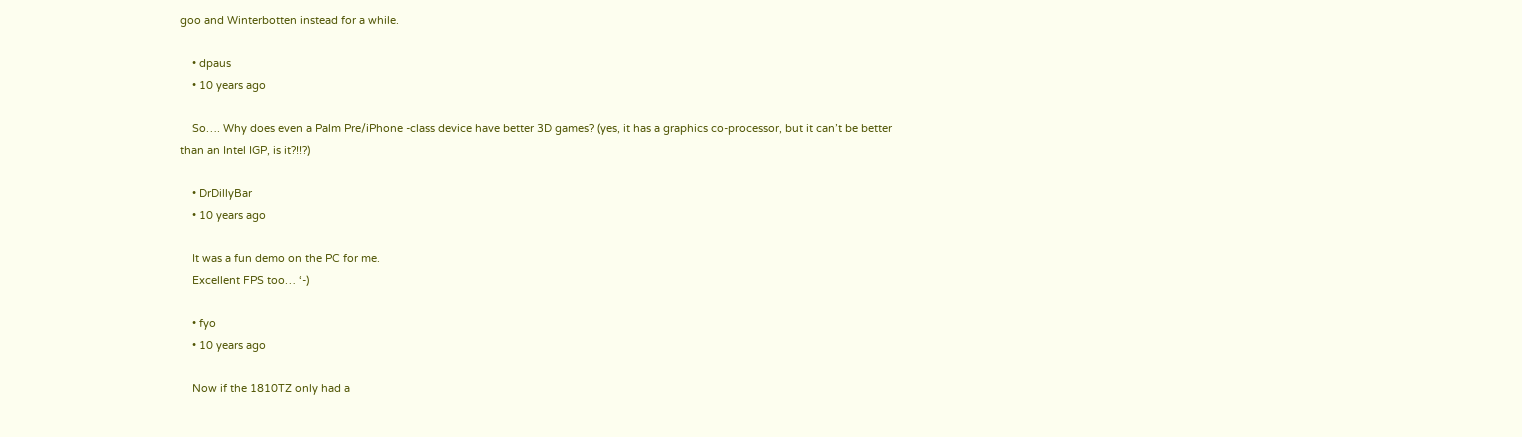goo and Winterbotten instead for a while.

    • dpaus
    • 10 years ago

    So…. Why does even a Palm Pre/iPhone -class device have better 3D games? (yes, it has a graphics co-processor, but it can’t be better than an Intel IGP, is it?!!?)

    • DrDillyBar
    • 10 years ago

    It was a fun demo on the PC for me.
    Excellent FPS too… ‘-)

    • fyo
    • 10 years ago

    Now if the 1810TZ only had a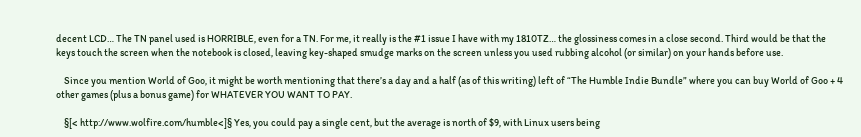decent LCD… The TN panel used is HORRIBLE, even for a TN. For me, it really is the #1 issue I have with my 1810TZ… the glossiness comes in a close second. Third would be that the keys touch the screen when the notebook is closed, leaving key-shaped smudge marks on the screen unless you used rubbing alcohol (or similar) on your hands before use.

    Since you mention World of Goo, it might be worth mentioning that there’s a day and a half (as of this writing) left of “The Humble Indie Bundle” where you can buy World of Goo + 4 other games (plus a bonus game) for WHATEVER YOU WANT TO PAY.

    §[< http://www.wolfire.com/humble<]§ Yes, you could pay a single cent, but the average is north of $9, with Linux users being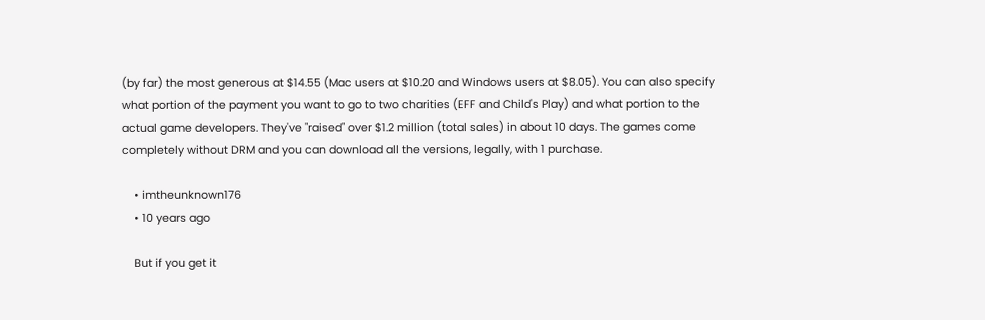(by far) the most generous at $14.55 (Mac users at $10.20 and Windows users at $8.05). You can also specify what portion of the payment you want to go to two charities (EFF and Child's Play) and what portion to the actual game developers. They've "raised" over $1.2 million (total sales) in about 10 days. The games come completely without DRM and you can download all the versions, legally, with 1 purchase.

    • imtheunknown176
    • 10 years ago

    But if you get it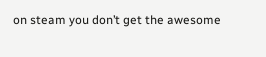on steam you don’t get the awesome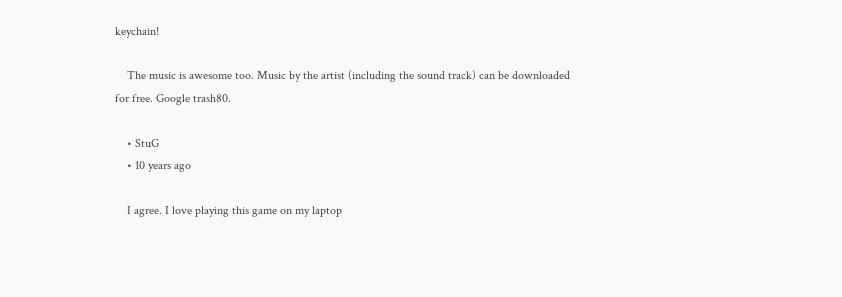keychain!

    The music is awesome too. Music by the artist (including the sound track) can be downloaded for free. Google trash80.

    • StuG
    • 10 years ago

    I agree. I love playing this game on my laptop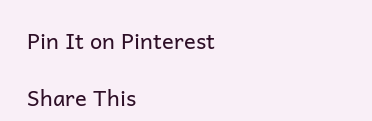Pin It on Pinterest

Share This